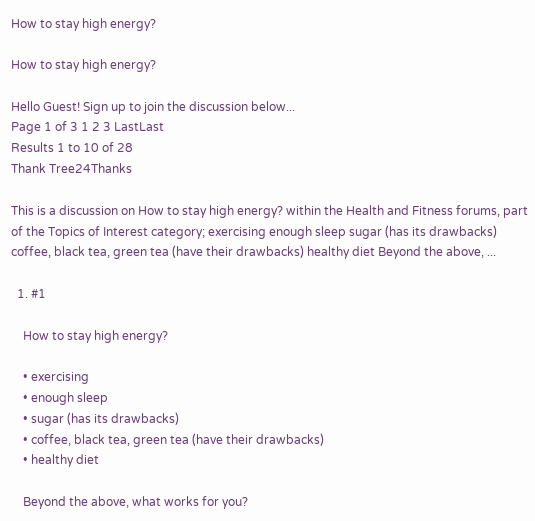How to stay high energy?

How to stay high energy?

Hello Guest! Sign up to join the discussion below...
Page 1 of 3 1 2 3 LastLast
Results 1 to 10 of 28
Thank Tree24Thanks

This is a discussion on How to stay high energy? within the Health and Fitness forums, part of the Topics of Interest category; exercising enough sleep sugar (has its drawbacks) coffee, black tea, green tea (have their drawbacks) healthy diet Beyond the above, ...

  1. #1

    How to stay high energy?

    • exercising
    • enough sleep
    • sugar (has its drawbacks)
    • coffee, black tea, green tea (have their drawbacks)
    • healthy diet

    Beyond the above, what works for you?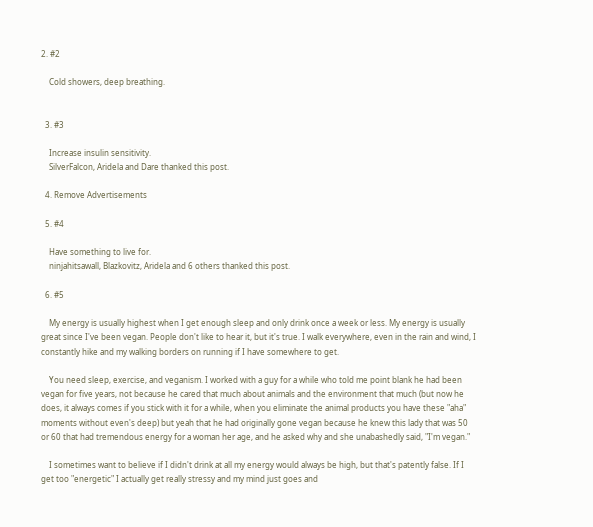2. #2

    Cold showers, deep breathing.


  3. #3

    Increase insulin sensitivity.
    SilverFalcon, Aridela and Dare thanked this post.

  4. Remove Advertisements

  5. #4

    Have something to live for.
    ninjahitsawall, Blazkovitz, Aridela and 6 others thanked this post.

  6. #5

    My energy is usually highest when I get enough sleep and only drink once a week or less. My energy is usually great since I've been vegan. People don't like to hear it, but it's true. I walk everywhere, even in the rain and wind, I constantly hike and my walking borders on running if I have somewhere to get.

    You need sleep, exercise, and veganism. I worked with a guy for a while who told me point blank he had been vegan for five years, not because he cared that much about animals and the environment that much (but now he does, it always comes if you stick with it for a while, when you eliminate the animal products you have these "aha" moments without even's deep) but yeah that he had originally gone vegan because he knew this lady that was 50 or 60 that had tremendous energy for a woman her age, and he asked why and she unabashedly said, "I'm vegan."

    I sometimes want to believe if I didn't drink at all my energy would always be high, but that's patently false. If I get too "energetic" I actually get really stressy and my mind just goes and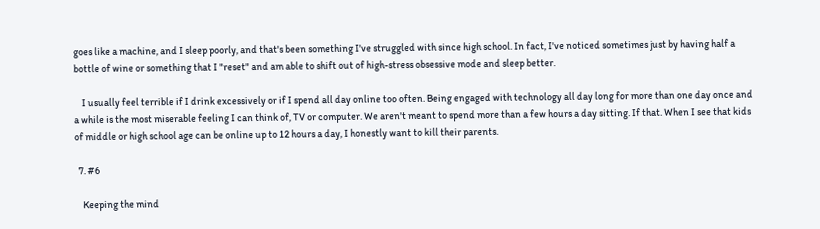goes like a machine, and I sleep poorly, and that's been something I've struggled with since high school. In fact, I've noticed sometimes just by having half a bottle of wine or something that I "reset" and am able to shift out of high-stress obsessive mode and sleep better.

    I usually feel terrible if I drink excessively or if I spend all day online too often. Being engaged with technology all day long for more than one day once and a while is the most miserable feeling I can think of, TV or computer. We aren't meant to spend more than a few hours a day sitting. If that. When I see that kids of middle or high school age can be online up to 12 hours a day, I honestly want to kill their parents.

  7. #6

    Keeping the mind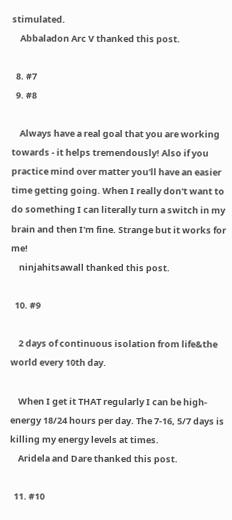stimulated.
    Abbaladon Arc V thanked this post.

  8. #7
  9. #8

    Always have a real goal that you are working towards - it helps tremendously! Also if you practice mind over matter you'll have an easier time getting going. When I really don't want to do something I can literally turn a switch in my brain and then I'm fine. Strange but it works for me!
    ninjahitsawall thanked this post.

  10. #9

    2 days of continuous isolation from life&the world every 10th day.

    When I get it THAT regularly I can be high-energy 18/24 hours per day. The 7-16, 5/7 days is killing my energy levels at times.
    Aridela and Dare thanked this post.

  11. #10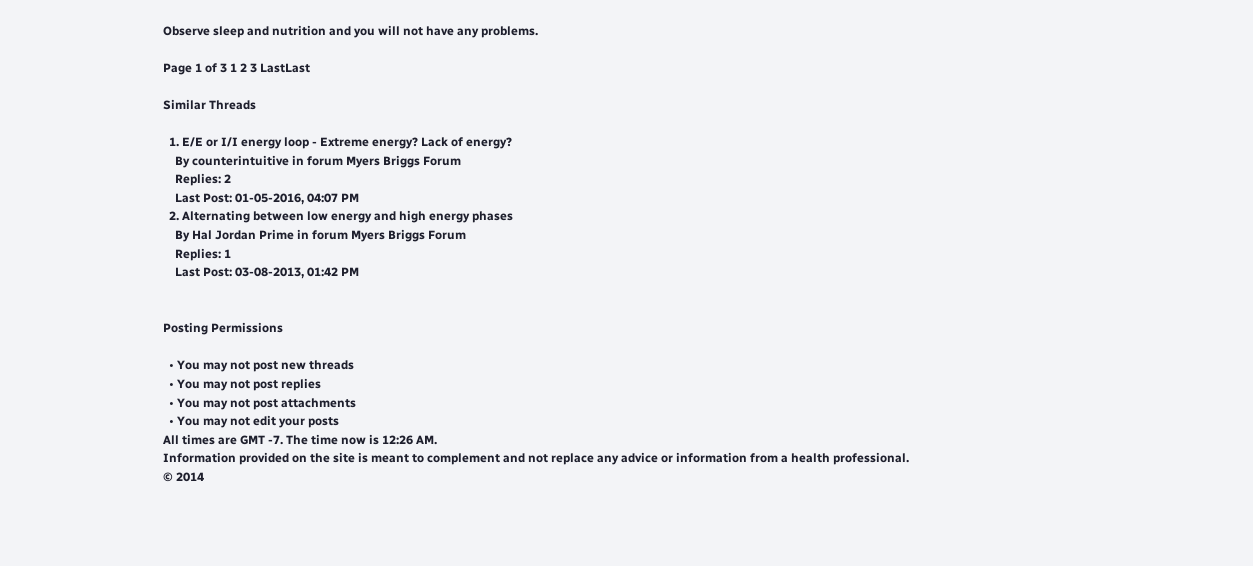Observe sleep and nutrition and you will not have any problems.

Page 1 of 3 1 2 3 LastLast

Similar Threads

  1. E/E or I/I energy loop - Extreme energy? Lack of energy?
    By counterintuitive in forum Myers Briggs Forum
    Replies: 2
    Last Post: 01-05-2016, 04:07 PM
  2. Alternating between low energy and high energy phases
    By Hal Jordan Prime in forum Myers Briggs Forum
    Replies: 1
    Last Post: 03-08-2013, 01:42 PM


Posting Permissions

  • You may not post new threads
  • You may not post replies
  • You may not post attachments
  • You may not edit your posts
All times are GMT -7. The time now is 12:26 AM.
Information provided on the site is meant to complement and not replace any advice or information from a health professional.
© 2014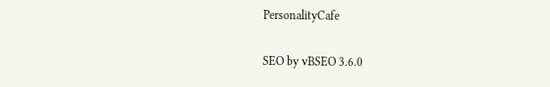PersonalityCafe

SEO by vBSEO 3.6.0